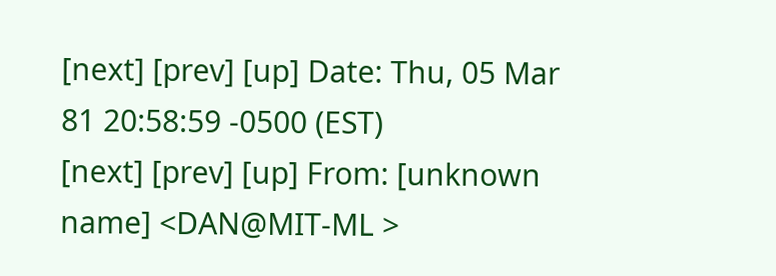[next] [prev] [up] Date: Thu, 05 Mar 81 20:58:59 -0500 (EST)
[next] [prev] [up] From: [unknown name] <DAN@MIT-ML >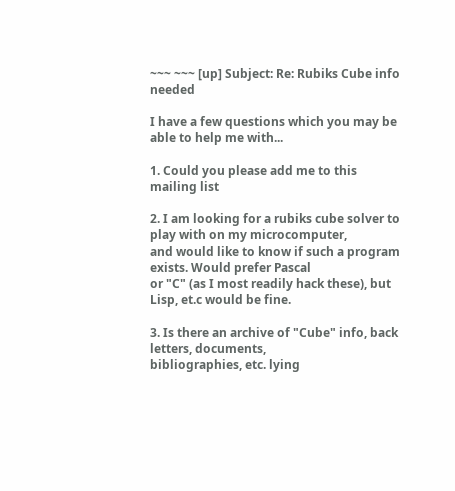~~~ ~~~ [up] Subject: Re: Rubiks Cube info needed

I have a few questions which you may be able to help me with...

1. Could you please add me to this mailing list

2. I am looking for a rubiks cube solver to play with on my microcomputer,
and would like to know if such a program exists. Would prefer Pascal
or "C" (as I most readily hack these), but Lisp, et.c would be fine.

3. Is there an archive of "Cube" info, back letters, documents,
bibliographies, etc. lying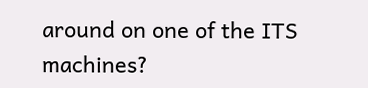around on one of the ITS machines?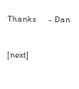Thanks      - Dan

[next]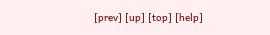[prev] [up] [top] [help]